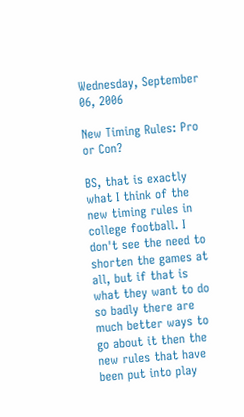Wednesday, September 06, 2006

New Timing Rules: Pro or Con?

BS, that is exactly what I think of the new timing rules in college football. I don't see the need to shorten the games at all, but if that is what they want to do so badly there are much better ways to go about it then the new rules that have been put into play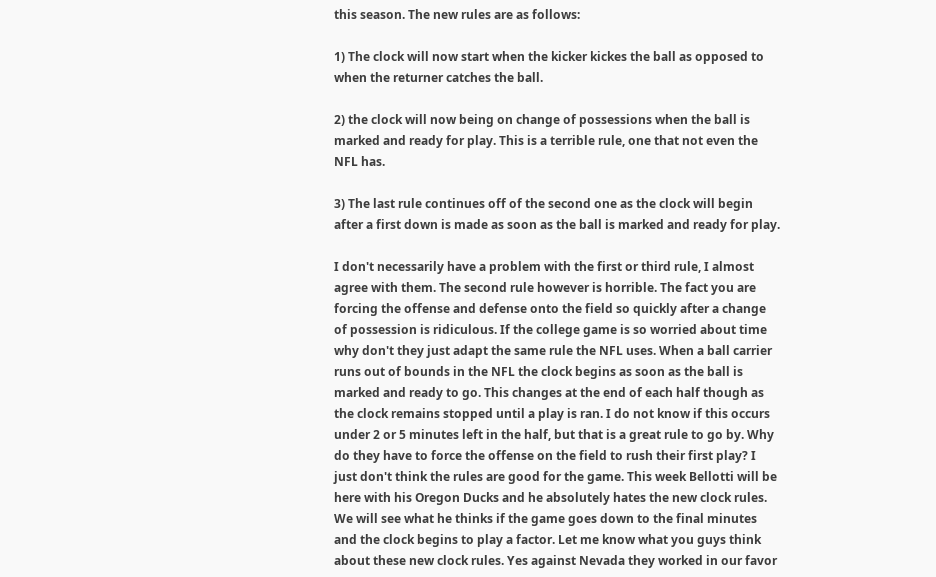this season. The new rules are as follows:

1) The clock will now start when the kicker kickes the ball as opposed to when the returner catches the ball.

2) the clock will now being on change of possessions when the ball is marked and ready for play. This is a terrible rule, one that not even the NFL has.

3) The last rule continues off of the second one as the clock will begin after a first down is made as soon as the ball is marked and ready for play.

I don't necessarily have a problem with the first or third rule, I almost agree with them. The second rule however is horrible. The fact you are forcing the offense and defense onto the field so quickly after a change of possession is ridiculous. If the college game is so worried about time why don't they just adapt the same rule the NFL uses. When a ball carrier runs out of bounds in the NFL the clock begins as soon as the ball is marked and ready to go. This changes at the end of each half though as the clock remains stopped until a play is ran. I do not know if this occurs under 2 or 5 minutes left in the half, but that is a great rule to go by. Why do they have to force the offense on the field to rush their first play? I just don't think the rules are good for the game. This week Bellotti will be here with his Oregon Ducks and he absolutely hates the new clock rules. We will see what he thinks if the game goes down to the final minutes and the clock begins to play a factor. Let me know what you guys think about these new clock rules. Yes against Nevada they worked in our favor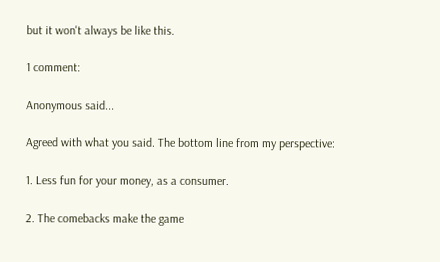but it won't always be like this.

1 comment:

Anonymous said...

Agreed with what you said. The bottom line from my perspective:

1. Less fun for your money, as a consumer.

2. The comebacks make the game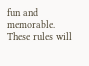fun and memorable. These rules will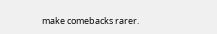make comebacks rarer.